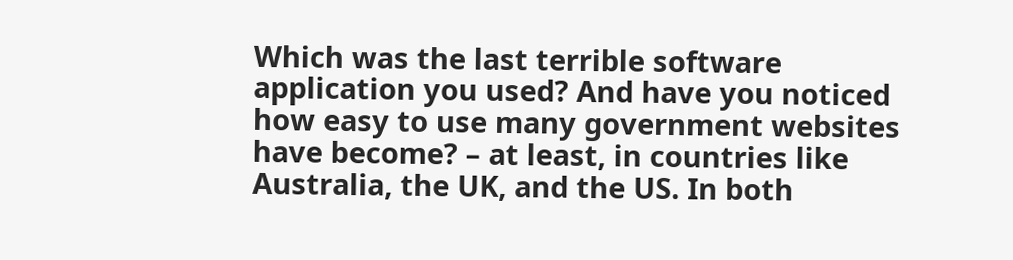Which was the last terrible software application you used? And have you noticed how easy to use many government websites have become? – at least, in countries like Australia, the UK, and the US. In both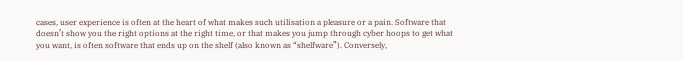cases, user experience is often at the heart of what makes such utilisation a pleasure or a pain. Software that doesn’t show you the right options at the right time, or that makes you jump through cyber hoops to get what you want, is often software that ends up on the shelf (also known as “shelfware”). Conversely,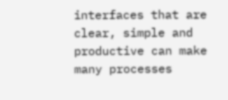interfaces that are clear, simple and productive can make many processes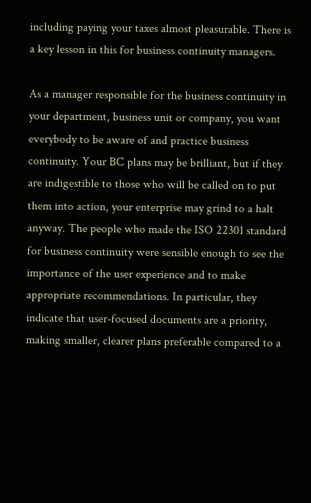including paying your taxes almost pleasurable. There is a key lesson in this for business continuity managers.

As a manager responsible for the business continuity in your department, business unit or company, you want everybody to be aware of and practice business continuity. Your BC plans may be brilliant, but if they are indigestible to those who will be called on to put them into action, your enterprise may grind to a halt anyway. The people who made the ISO 22301 standard for business continuity were sensible enough to see the importance of the user experience and to make appropriate recommendations. In particular, they indicate that user-focused documents are a priority, making smaller, clearer plans preferable compared to a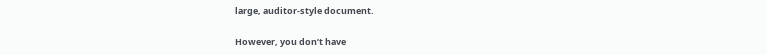large, auditor-style document.

However, you don’t have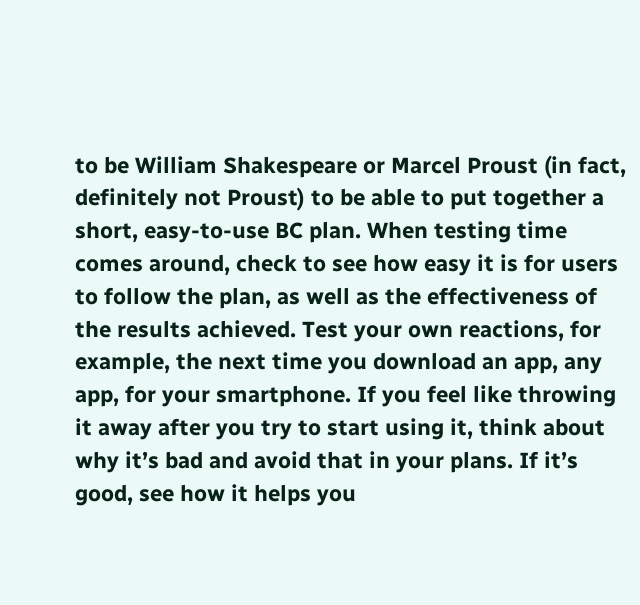to be William Shakespeare or Marcel Proust (in fact, definitely not Proust) to be able to put together a short, easy-to-use BC plan. When testing time comes around, check to see how easy it is for users to follow the plan, as well as the effectiveness of the results achieved. Test your own reactions, for example, the next time you download an app, any app, for your smartphone. If you feel like throwing it away after you try to start using it, think about why it’s bad and avoid that in your plans. If it’s good, see how it helps you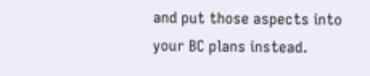and put those aspects into your BC plans instead.